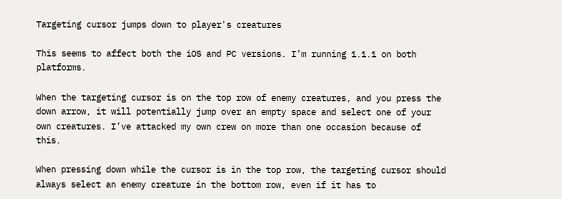Targeting cursor jumps down to player's creatures

This seems to affect both the iOS and PC versions. I’m running 1.1.1 on both platforms.

When the targeting cursor is on the top row of enemy creatures, and you press the down arrow, it will potentially jump over an empty space and select one of your own creatures. I’ve attacked my own crew on more than one occasion because of this.

When pressing down while the cursor is in the top row, the targeting cursor should always select an enemy creature in the bottom row, even if it has to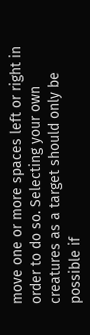move one or more spaces left or right in order to do so. Selecting your own creatures as a target should only be possible if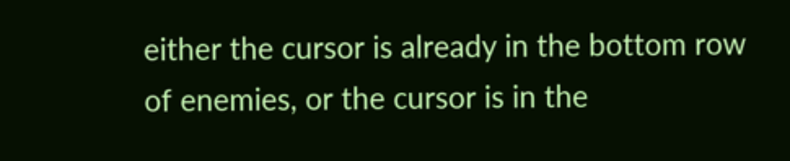either the cursor is already in the bottom row of enemies, or the cursor is in the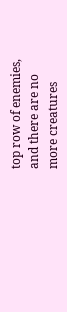top row of enemies, and there are no more creatures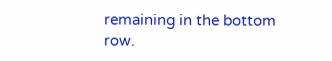remaining in the bottom row.